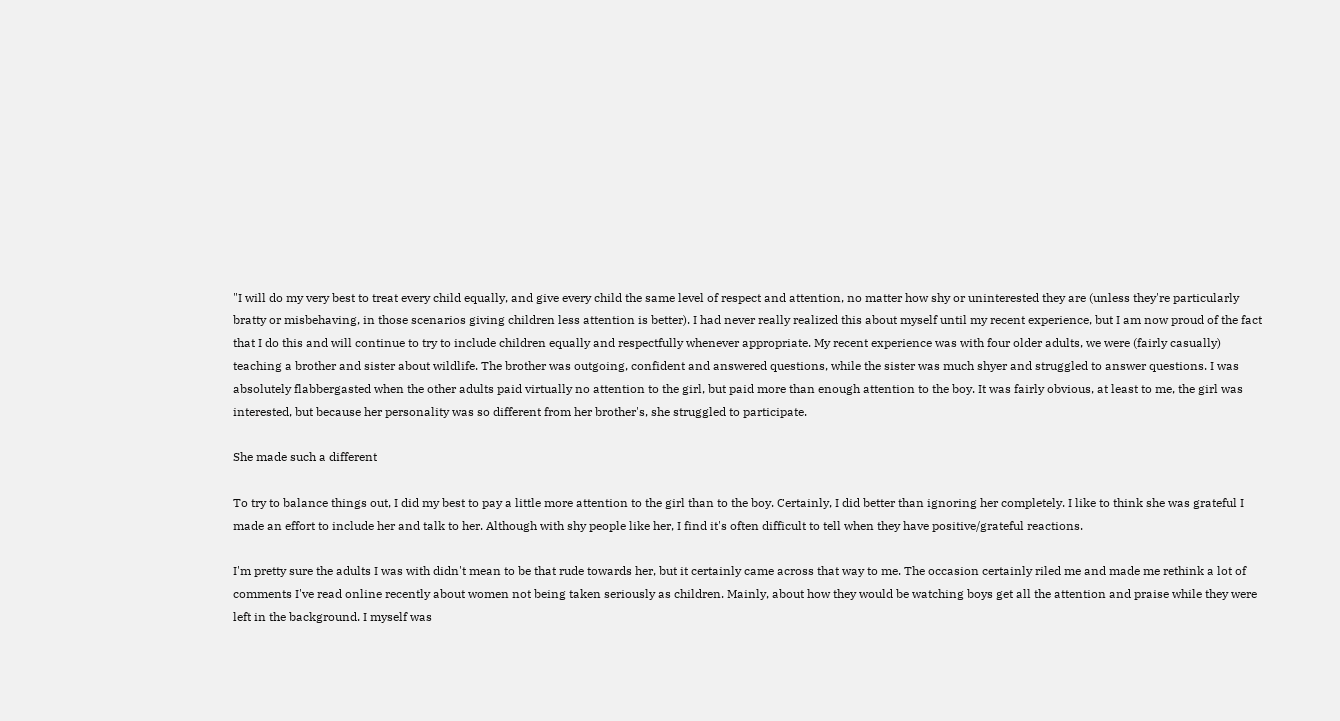"I will do my very best to treat every child equally, and give every child the same level of respect and attention, no matter how shy or uninterested they are (unless they're particularly bratty or misbehaving, in those scenarios giving children less attention is better). I had never really realized this about myself until my recent experience, but I am now proud of the fact that I do this and will continue to try to include children equally and respectfully whenever appropriate. My recent experience was with four older adults, we were (fairly casually) teaching a brother and sister about wildlife. The brother was outgoing, confident and answered questions, while the sister was much shyer and struggled to answer questions. I was absolutely flabbergasted when the other adults paid virtually no attention to the girl, but paid more than enough attention to the boy. It was fairly obvious, at least to me, the girl was interested, but because her personality was so different from her brother's, she struggled to participate.

She made such a different

To try to balance things out, I did my best to pay a little more attention to the girl than to the boy. Certainly, I did better than ignoring her completely. I like to think she was grateful I made an effort to include her and talk to her. Although with shy people like her, I find it's often difficult to tell when they have positive/grateful reactions.

I'm pretty sure the adults I was with didn't mean to be that rude towards her, but it certainly came across that way to me. The occasion certainly riled me and made me rethink a lot of comments I've read online recently about women not being taken seriously as children. Mainly, about how they would be watching boys get all the attention and praise while they were left in the background. I myself was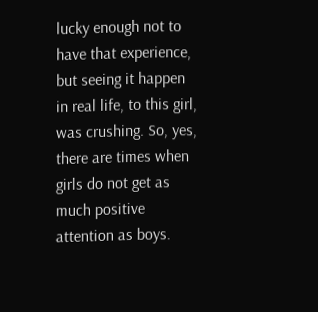lucky enough not to have that experience, but seeing it happen in real life, to this girl, was crushing. So, yes, there are times when girls do not get as much positive attention as boys.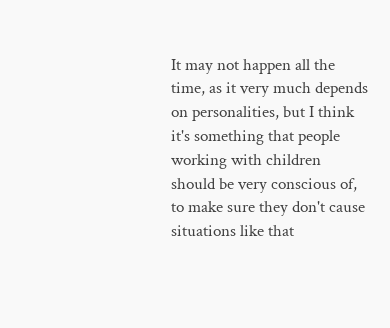It may not happen all the time, as it very much depends on personalities, but I think it's something that people working with children should be very conscious of, to make sure they don't cause situations like that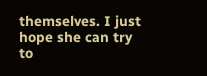themselves. I just hope she can try to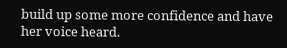build up some more confidence and have her voice heard.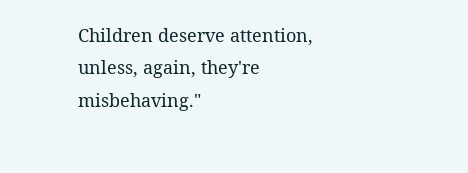Children deserve attention, unless, again, they're misbehaving."